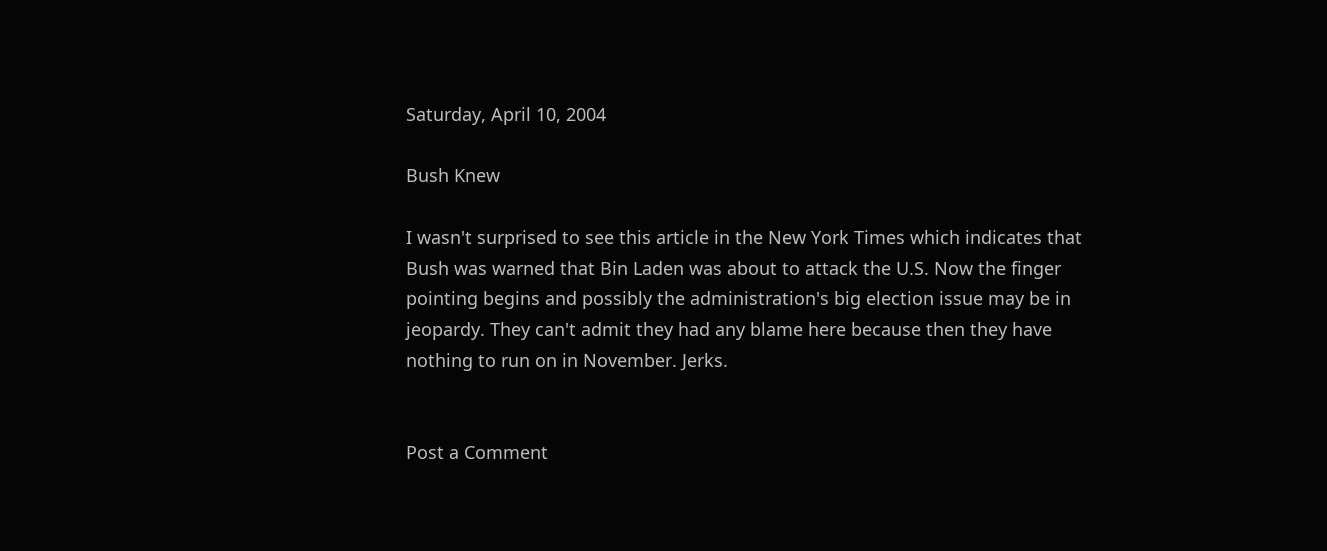Saturday, April 10, 2004

Bush Knew

I wasn't surprised to see this article in the New York Times which indicates that Bush was warned that Bin Laden was about to attack the U.S. Now the finger pointing begins and possibly the administration's big election issue may be in jeopardy. They can't admit they had any blame here because then they have nothing to run on in November. Jerks.


Post a Comment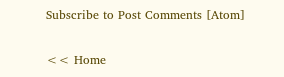Subscribe to Post Comments [Atom]

<< Home